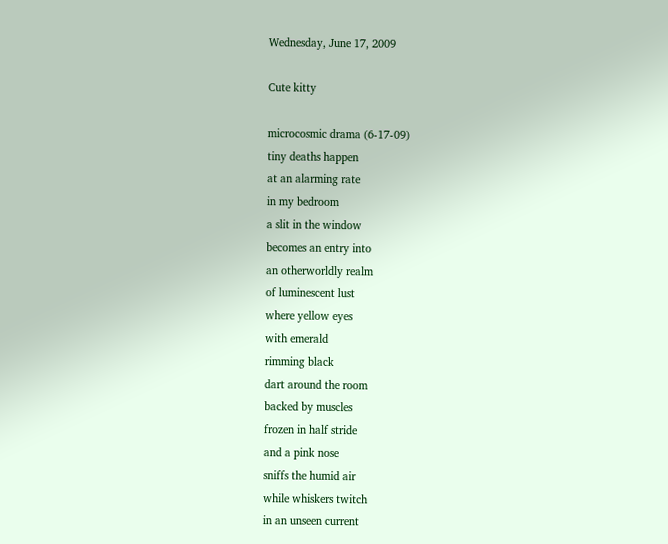Wednesday, June 17, 2009

Cute kitty

microcosmic drama (6-17-09)
tiny deaths happen
at an alarming rate
in my bedroom
a slit in the window
becomes an entry into
an otherworldly realm
of luminescent lust
where yellow eyes
with emerald
rimming black
dart around the room
backed by muscles
frozen in half stride
and a pink nose
sniffs the humid air
while whiskers twitch
in an unseen current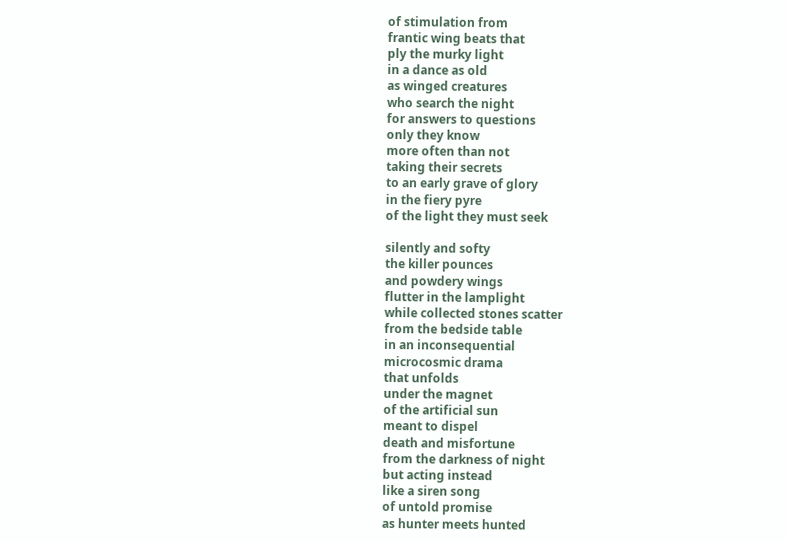of stimulation from
frantic wing beats that
ply the murky light
in a dance as old
as winged creatures
who search the night
for answers to questions
only they know
more often than not
taking their secrets
to an early grave of glory
in the fiery pyre
of the light they must seek

silently and softy
the killer pounces
and powdery wings
flutter in the lamplight
while collected stones scatter
from the bedside table
in an inconsequential
microcosmic drama
that unfolds
under the magnet
of the artificial sun
meant to dispel
death and misfortune
from the darkness of night
but acting instead
like a siren song
of untold promise
as hunter meets hunted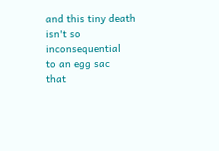and this tiny death
isn't so inconsequential
to an egg sac
that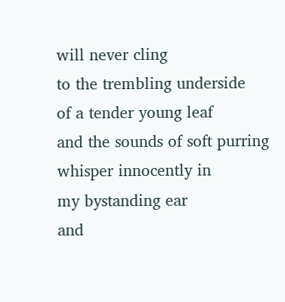will never cling
to the trembling underside
of a tender young leaf
and the sounds of soft purring
whisper innocently in
my bystanding ear
and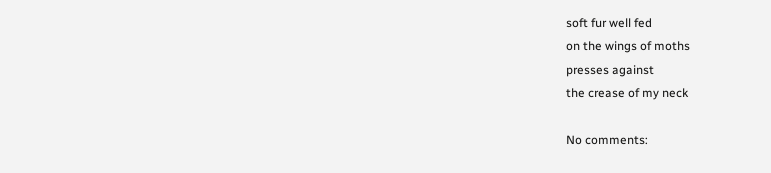soft fur well fed
on the wings of moths
presses against
the crease of my neck

No comments: